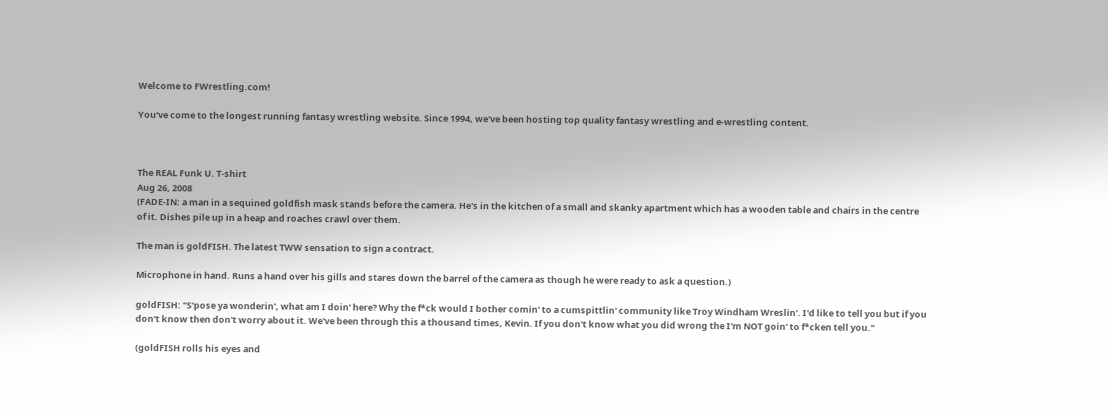Welcome to FWrestling.com!

You've come to the longest running fantasy wrestling website. Since 1994, we've been hosting top quality fantasy wrestling and e-wrestling content.



The REAL Funk U. T-shirt
Aug 26, 2008
(FADE-IN: a man in a sequined goldfish mask stands before the camera. He's in the kitchen of a small and skanky apartment which has a wooden table and chairs in the centre of it. Dishes pile up in a heap and roaches crawl over them.

The man is goldFISH. The latest TWW sensation to sign a contract.

Microphone in hand. Runs a hand over his gills and stares down the barrel of the camera as though he were ready to ask a question.)

goldFISH: "S'pose ya wonderin', what am I doin' here? Why the f*ck would I bother comin' to a cumspittlin' community like Troy Windham Wreslin'. I'd like to tell you but if you don't know then don't worry about it. We've been through this a thousand times, Kevin. If you don't know what you did wrong the I'm NOT goin' to f*cken tell you."

(goldFISH rolls his eyes and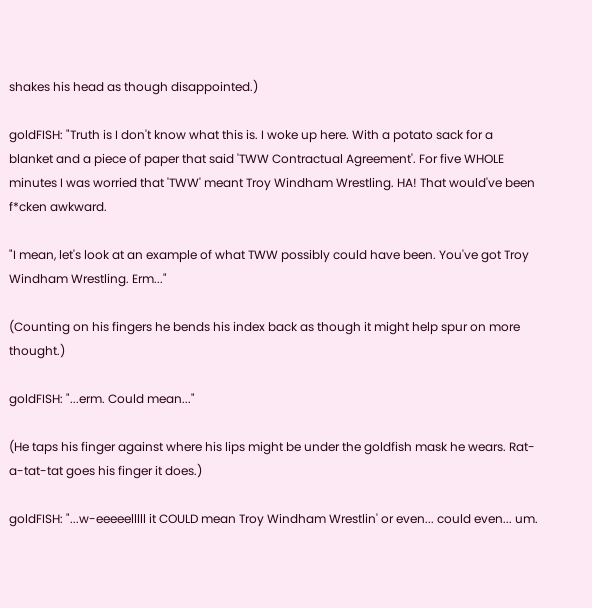shakes his head as though disappointed.)

goldFISH: "Truth is I don't know what this is. I woke up here. With a potato sack for a blanket and a piece of paper that said 'TWW Contractual Agreement'. For five WHOLE minutes I was worried that 'TWW' meant Troy Windham Wrestling. HA! That would've been f*cken awkward.

"I mean, let's look at an example of what TWW possibly could have been. You've got Troy Windham Wrestling. Erm..."

(Counting on his fingers he bends his index back as though it might help spur on more thought.)

goldFISH: "...erm. Could mean..."

(He taps his finger against where his lips might be under the goldfish mask he wears. Rat-a-tat-tat goes his finger it does.)

goldFISH: "...w-eeeeelllll it COULD mean Troy Windham Wrestlin' or even... could even... um.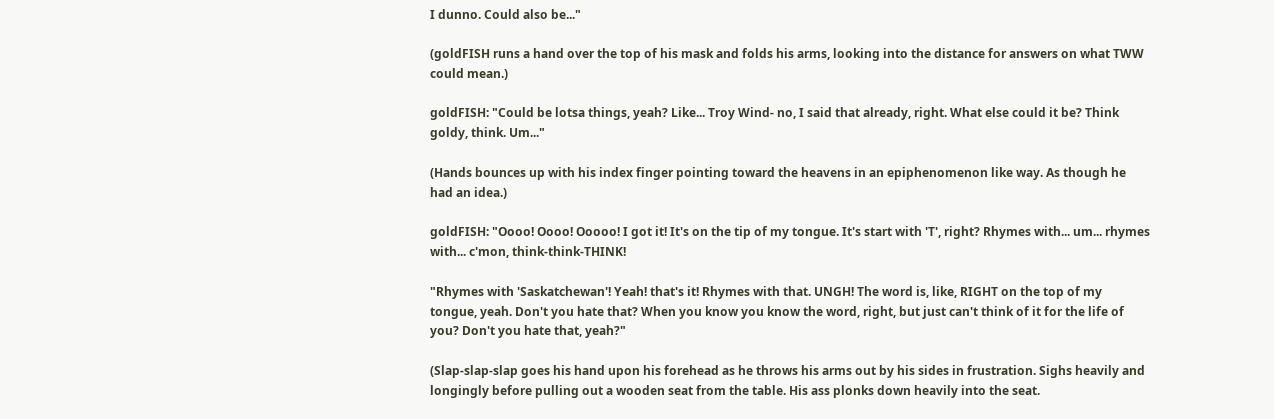I dunno. Could also be..."

(goldFISH runs a hand over the top of his mask and folds his arms, looking into the distance for answers on what TWW could mean.)

goldFISH: "Could be lotsa things, yeah? Like... Troy Wind- no, I said that already, right. What else could it be? Think goldy, think. Um..."

(Hands bounces up with his index finger pointing toward the heavens in an epiphenomenon like way. As though he had an idea.)

goldFISH: "Oooo! Oooo! Ooooo! I got it! It's on the tip of my tongue. It's start with 'T', right? Rhymes with... um... rhymes with... c'mon, think-think-THINK!

"Rhymes with 'Saskatchewan'! Yeah! that's it! Rhymes with that. UNGH! The word is, like, RIGHT on the top of my tongue, yeah. Don't you hate that? When you know you know the word, right, but just can't think of it for the life of you? Don't you hate that, yeah?"

(Slap-slap-slap goes his hand upon his forehead as he throws his arms out by his sides in frustration. Sighs heavily and longingly before pulling out a wooden seat from the table. His ass plonks down heavily into the seat.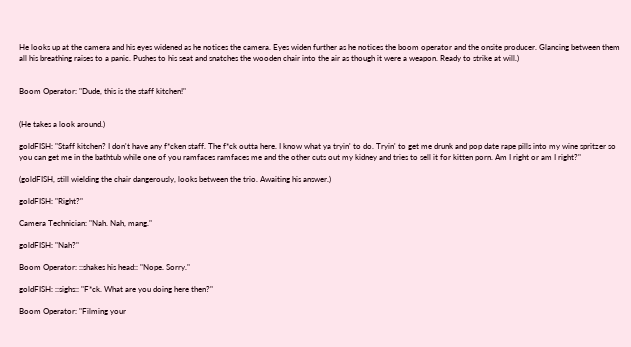He looks up at the camera and his eyes widened as he notices the camera. Eyes widen further as he notices the boom operator and the onsite producer. Glancing between them all his breathing raises to a panic. Pushes to his seat and snatches the wooden chair into the air as though it were a weapon. Ready to strike at will.)


Boom Operator: "Dude, this is the staff kitchen!"


(He takes a look around.)

goldFISH: "Staff kitchen? I don't have any f*cken staff. The f*ck outta here. I know what ya tryin' to do. Tryin' to get me drunk and pop date rape pills into my wine spritzer so you can get me in the bathtub while one of you ramfaces ramfaces me and the other cuts out my kidney and tries to sell it for kitten porn. Am I right or am I right?"

(goldFISH, still wielding the chair dangerously, looks between the trio. Awaiting his answer.)

goldFISH: "Right?"

Camera Technician: "Nah. Nah, mang."

goldFISH: "Nah?"

Boom Operator: ::shakes his head:: "Nope. Sorry."

goldFISH: ::sighs:: "F*ck. What are you doing here then?"

Boom Operator: "Filming your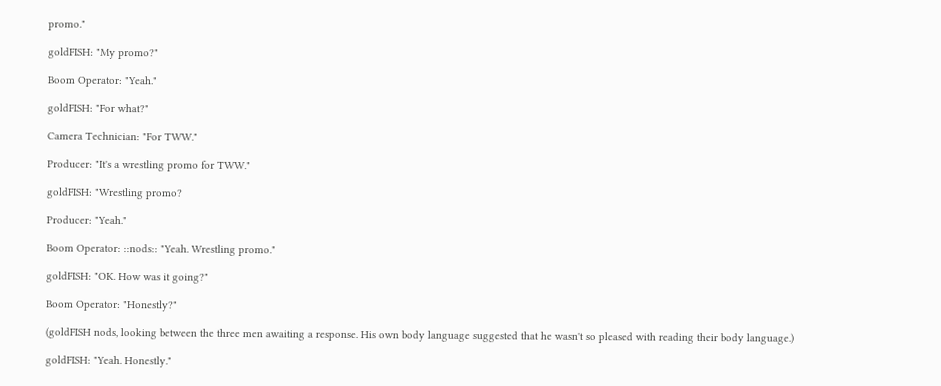promo."

goldFISH: "My promo?"

Boom Operator: "Yeah."

goldFISH: "For what?"

Camera Technician: "For TWW."

Producer: "It's a wrestling promo for TWW."

goldFISH: "Wrestling promo?

Producer: "Yeah."

Boom Operator: ::nods:: "Yeah. Wrestling promo."

goldFISH: "OK. How was it going?"

Boom Operator: "Honestly?"

(goldFISH nods, looking between the three men awaiting a response. His own body language suggested that he wasn't so pleased with reading their body language.)

goldFISH: "Yeah. Honestly."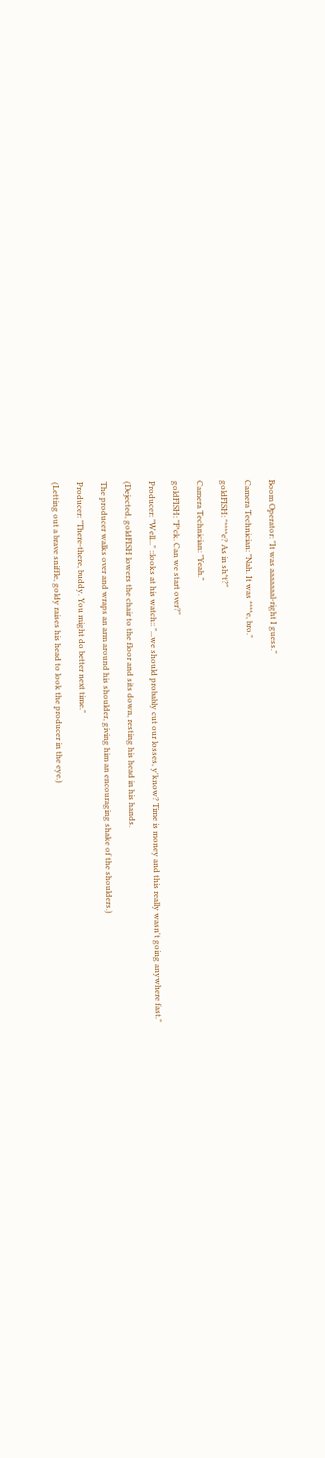Boom Operator: "It was aaaaaaal-right I guess."

Camera Technician: "Nah. It was ****e, bro."

goldFISH: "****e? As in sh*t?"

Camera Technician: "Yeah."

goldFISH: "F*ck. Can we start over?"

Producer: "Well..." ::looks at his watch:: "...we should probably cut our losses, y'know? Time is money and this really wasn't going anywhere fast."

(Dejected, goldFISH lowers the chair to the floor and sits down, resting his head in his hands.

The producer walks over and wraps an arm around his shoulder, giving him an encouraging shake of the shoulders.)

Producer: "There-there, buddy. You might do better next time."

(Letting out a brave sniffle, goldy raises his head to look the producer in the eye.)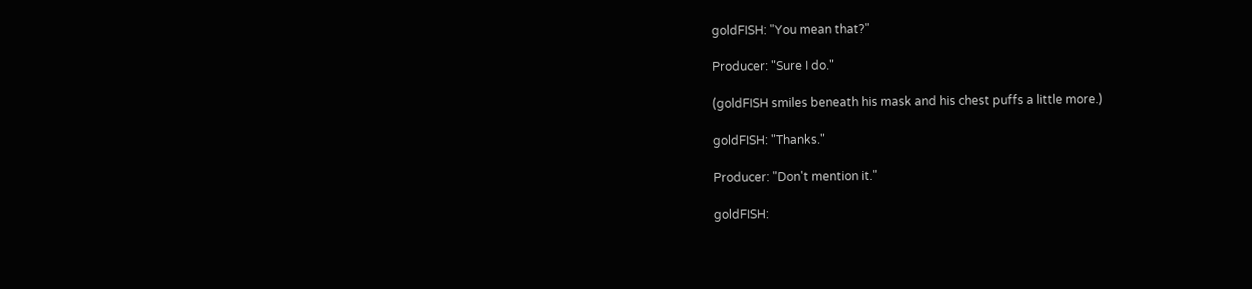goldFISH: "You mean that?"

Producer: "Sure I do."

(goldFISH smiles beneath his mask and his chest puffs a little more.)

goldFISH: "Thanks."

Producer: "Don't mention it."

goldFISH: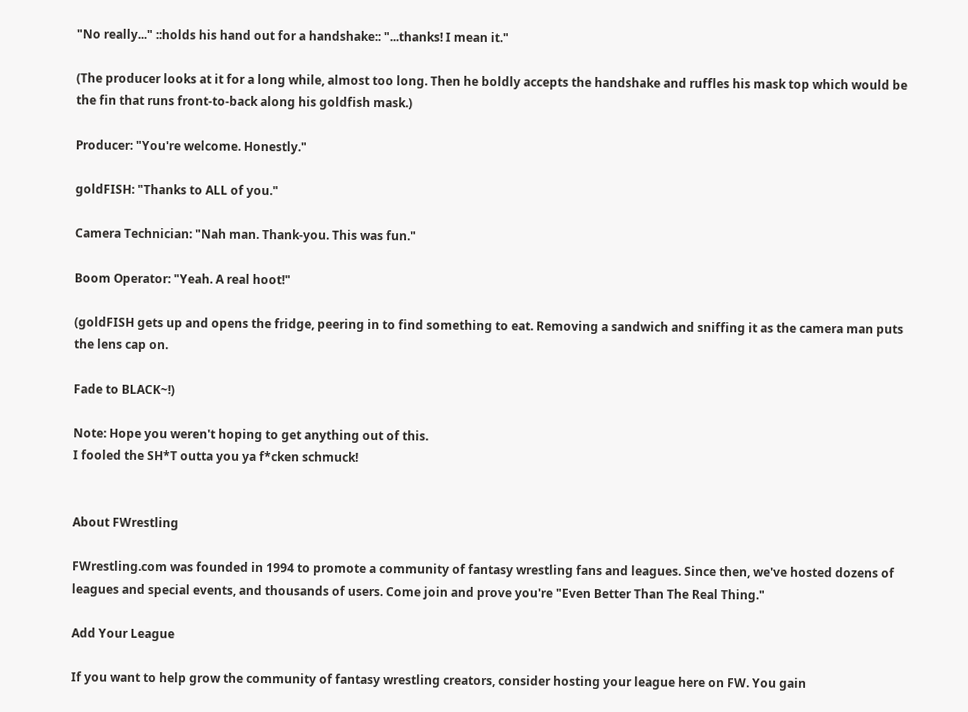"No really..." ::holds his hand out for a handshake:: "...thanks! I mean it."

(The producer looks at it for a long while, almost too long. Then he boldly accepts the handshake and ruffles his mask top which would be the fin that runs front-to-back along his goldfish mask.)

Producer: "You're welcome. Honestly."

goldFISH: "Thanks to ALL of you."

Camera Technician: "Nah man. Thank-you. This was fun."

Boom Operator: "Yeah. A real hoot!"

(goldFISH gets up and opens the fridge, peering in to find something to eat. Removing a sandwich and sniffing it as the camera man puts the lens cap on.

Fade to BLACK~!)

Note: Hope you weren't hoping to get anything out of this.
I fooled the SH*T outta you ya f*cken schmuck!


About FWrestling

FWrestling.com was founded in 1994 to promote a community of fantasy wrestling fans and leagues. Since then, we've hosted dozens of leagues and special events, and thousands of users. Come join and prove you're "Even Better Than The Real Thing."

Add Your League

If you want to help grow the community of fantasy wrestling creators, consider hosting your league here on FW. You gain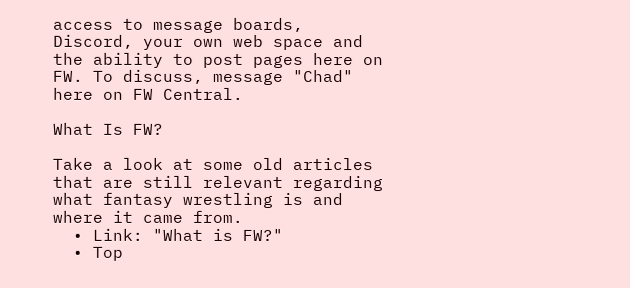access to message boards, Discord, your own web space and the ability to post pages here on FW. To discuss, message "Chad" here on FW Central.

What Is FW?

Take a look at some old articles that are still relevant regarding what fantasy wrestling is and where it came from.
  • Link: "What is FW?"
  • Top